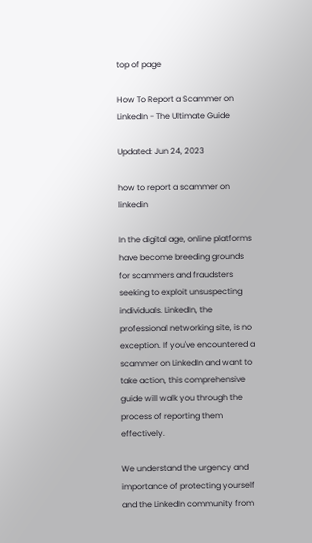top of page

How To Report a Scammer on LinkedIn - The Ultimate Guide

Updated: Jun 24, 2023

how to report a scammer on linkedin

In the digital age, online platforms have become breeding grounds for scammers and fraudsters seeking to exploit unsuspecting individuals. LinkedIn, the professional networking site, is no exception. If you've encountered a scammer on LinkedIn and want to take action, this comprehensive guide will walk you through the process of reporting them effectively.

We understand the urgency and importance of protecting yourself and the LinkedIn community from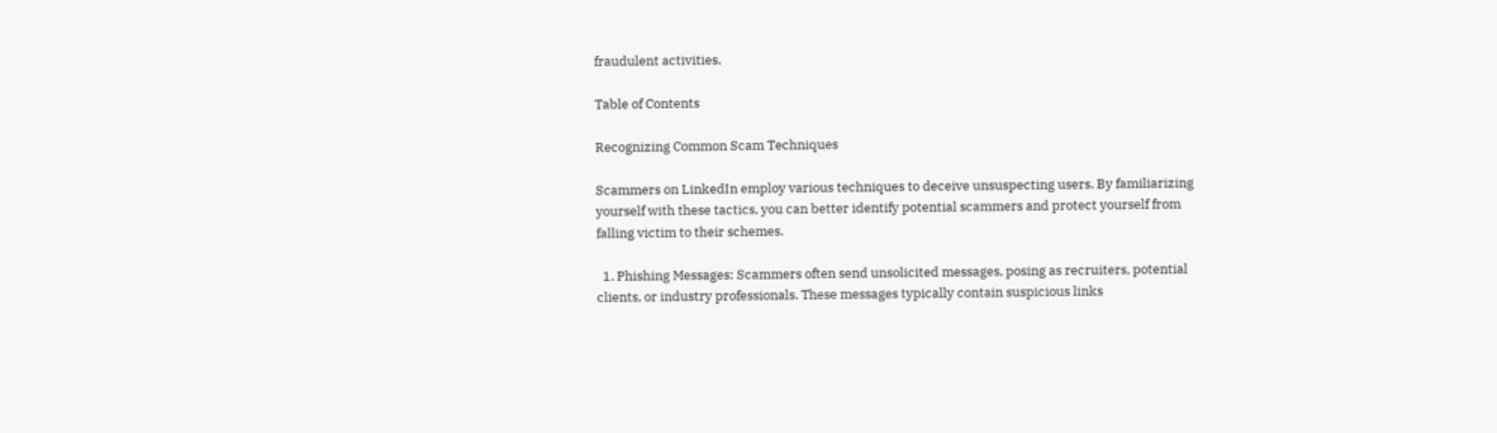fraudulent activities.

Table of Contents

Recognizing Common Scam Techniques

Scammers on LinkedIn employ various techniques to deceive unsuspecting users. By familiarizing yourself with these tactics, you can better identify potential scammers and protect yourself from falling victim to their schemes.

  1. Phishing Messages: Scammers often send unsolicited messages, posing as recruiters, potential clients, or industry professionals. These messages typically contain suspicious links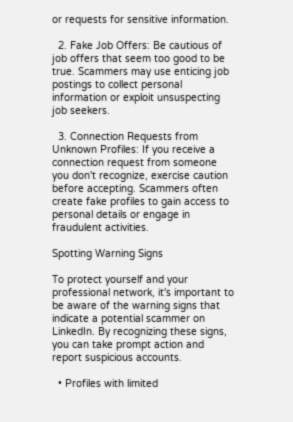or requests for sensitive information.

  2. Fake Job Offers: Be cautious of job offers that seem too good to be true. Scammers may use enticing job postings to collect personal information or exploit unsuspecting job seekers.

  3. Connection Requests from Unknown Profiles: If you receive a connection request from someone you don't recognize, exercise caution before accepting. Scammers often create fake profiles to gain access to personal details or engage in fraudulent activities.

Spotting Warning Signs

To protect yourself and your professional network, it's important to be aware of the warning signs that indicate a potential scammer on LinkedIn. By recognizing these signs, you can take prompt action and report suspicious accounts.

  • Profiles with limited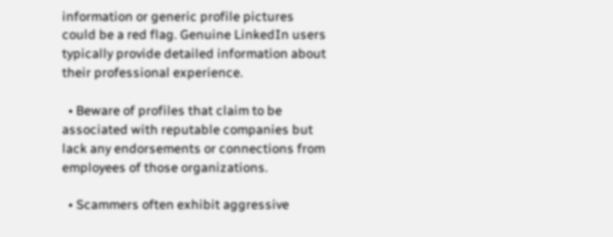information or generic profile pictures could be a red flag. Genuine LinkedIn users typically provide detailed information about their professional experience.

  • Beware of profiles that claim to be associated with reputable companies but lack any endorsements or connections from employees of those organizations.

  • Scammers often exhibit aggressive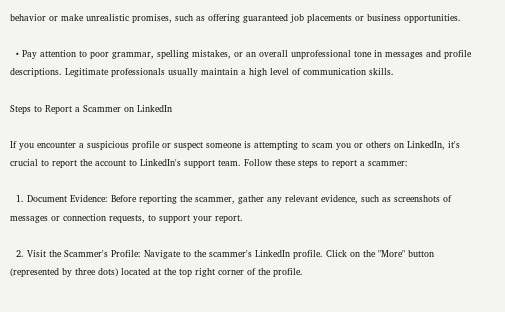behavior or make unrealistic promises, such as offering guaranteed job placements or business opportunities.

  • Pay attention to poor grammar, spelling mistakes, or an overall unprofessional tone in messages and profile descriptions. Legitimate professionals usually maintain a high level of communication skills.

Steps to Report a Scammer on LinkedIn

If you encounter a suspicious profile or suspect someone is attempting to scam you or others on LinkedIn, it's crucial to report the account to LinkedIn's support team. Follow these steps to report a scammer:

  1. Document Evidence: Before reporting the scammer, gather any relevant evidence, such as screenshots of messages or connection requests, to support your report.

  2. Visit the Scammer's Profile: Navigate to the scammer's LinkedIn profile. Click on the "More" button (represented by three dots) located at the top right corner of the profile.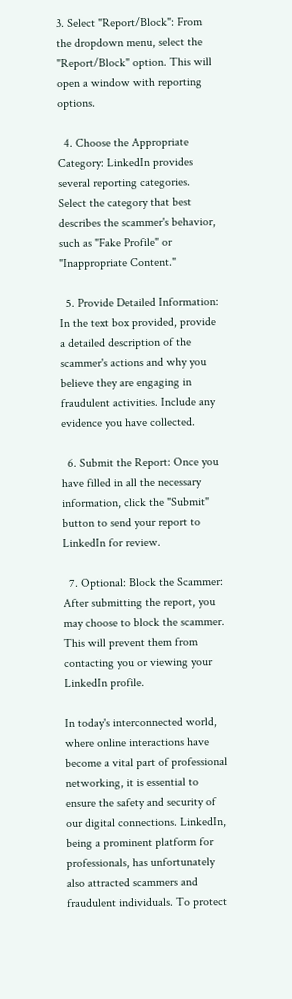3. Select "Report/Block": From the dropdown menu, select the "Report/Block" option. This will open a window with reporting options.

  4. Choose the Appropriate Category: LinkedIn provides several reporting categories. Select the category that best describes the scammer's behavior, such as "Fake Profile" or "Inappropriate Content."

  5. Provide Detailed Information: In the text box provided, provide a detailed description of the scammer's actions and why you believe they are engaging in fraudulent activities. Include any evidence you have collected.

  6. Submit the Report: Once you have filled in all the necessary information, click the "Submit" button to send your report to LinkedIn for review.

  7. Optional: Block the Scammer: After submitting the report, you may choose to block the scammer. This will prevent them from contacting you or viewing your LinkedIn profile.

In today's interconnected world, where online interactions have become a vital part of professional networking, it is essential to ensure the safety and security of our digital connections. LinkedIn, being a prominent platform for professionals, has unfortunately also attracted scammers and fraudulent individuals. To protect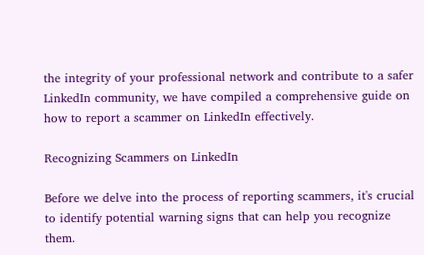the integrity of your professional network and contribute to a safer LinkedIn community, we have compiled a comprehensive guide on how to report a scammer on LinkedIn effectively.

Recognizing Scammers on LinkedIn

Before we delve into the process of reporting scammers, it's crucial to identify potential warning signs that can help you recognize them.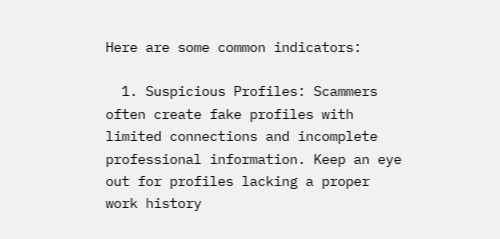Here are some common indicators:

  1. Suspicious Profiles: Scammers often create fake profiles with limited connections and incomplete professional information. Keep an eye out for profiles lacking a proper work history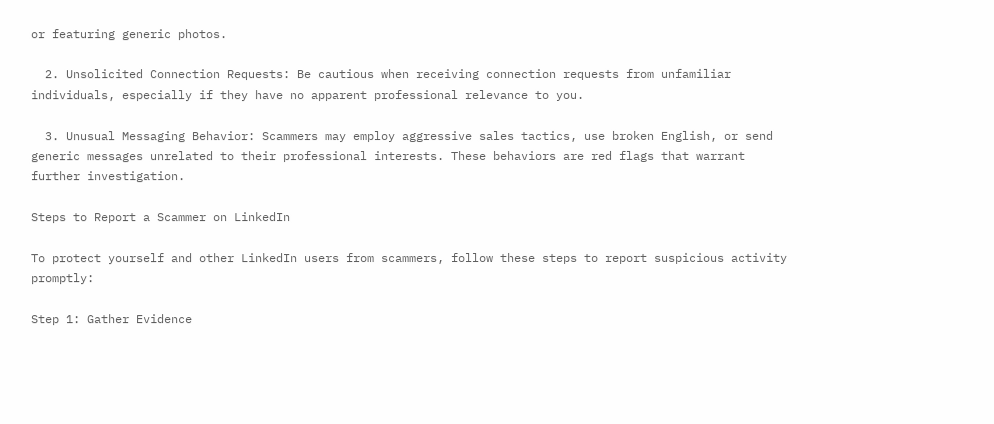or featuring generic photos.

  2. Unsolicited Connection Requests: Be cautious when receiving connection requests from unfamiliar individuals, especially if they have no apparent professional relevance to you.

  3. Unusual Messaging Behavior: Scammers may employ aggressive sales tactics, use broken English, or send generic messages unrelated to their professional interests. These behaviors are red flags that warrant further investigation.

Steps to Report a Scammer on LinkedIn

To protect yourself and other LinkedIn users from scammers, follow these steps to report suspicious activity promptly:

Step 1: Gather Evidence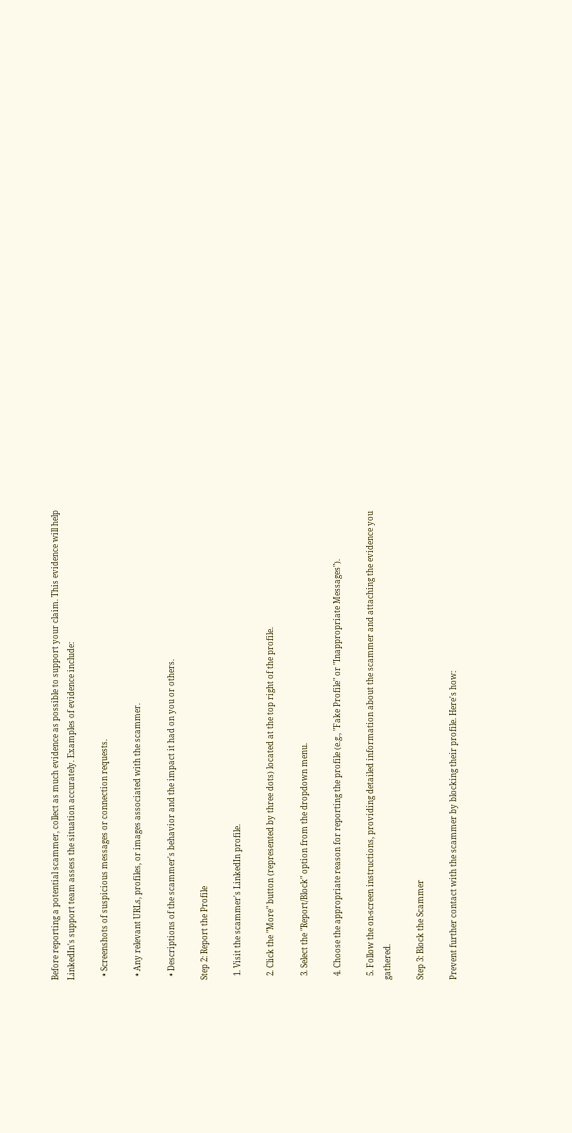Before reporting a potential scammer, collect as much evidence as possible to support your claim. This evidence will help LinkedIn's support team assess the situation accurately. Examples of evidence include:

  • Screenshots of suspicious messages or connection requests.

  • Any relevant URLs, profiles, or images associated with the scammer.

  • Descriptions of the scammer's behavior and the impact it had on you or others.

Step 2: Report the Profile

  1. Visit the scammer's LinkedIn profile.

  2. Click the "More" button (represented by three dots) located at the top right of the profile.

  3. Select the "Report/Block" option from the dropdown menu.

  4. Choose the appropriate reason for reporting the profile (e.g., "Fake Profile" or "Inappropriate Messages").

  5. Follow the on-screen instructions, providing detailed information about the scammer and attaching the evidence you gathered.

Step 3: Block the Scammer

Prevent further contact with the scammer by blocking their profile. Here's how: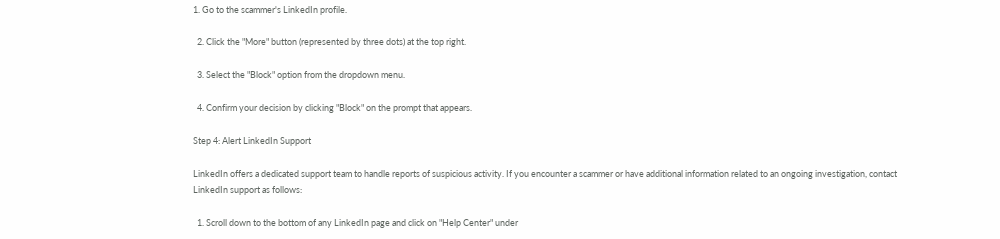1. Go to the scammer's LinkedIn profile.

  2. Click the "More" button (represented by three dots) at the top right.

  3. Select the "Block" option from the dropdown menu.

  4. Confirm your decision by clicking "Block" on the prompt that appears.

Step 4: Alert LinkedIn Support

LinkedIn offers a dedicated support team to handle reports of suspicious activity. If you encounter a scammer or have additional information related to an ongoing investigation, contact LinkedIn support as follows:

  1. Scroll down to the bottom of any LinkedIn page and click on "Help Center" under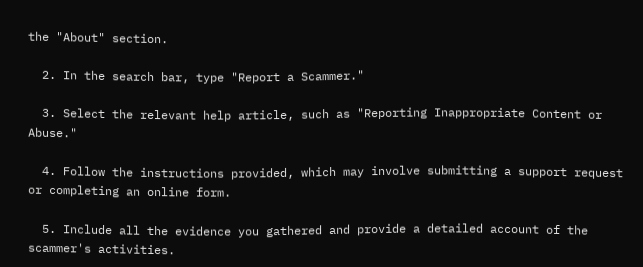the "About" section.

  2. In the search bar, type "Report a Scammer."

  3. Select the relevant help article, such as "Reporting Inappropriate Content or Abuse."

  4. Follow the instructions provided, which may involve submitting a support request or completing an online form.

  5. Include all the evidence you gathered and provide a detailed account of the scammer's activities.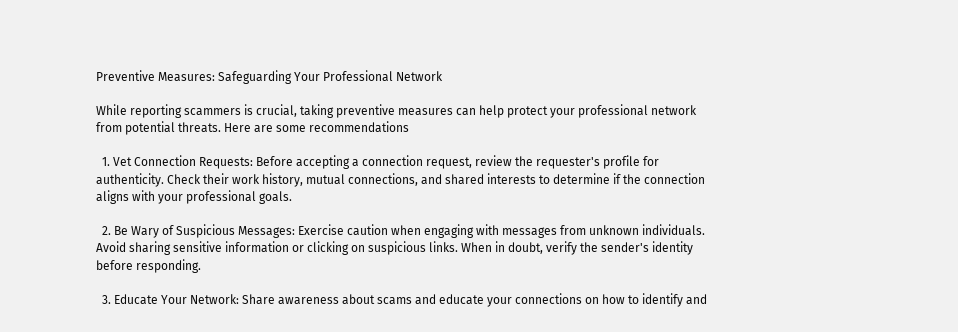Preventive Measures: Safeguarding Your Professional Network

While reporting scammers is crucial, taking preventive measures can help protect your professional network from potential threats. Here are some recommendations

  1. Vet Connection Requests: Before accepting a connection request, review the requester's profile for authenticity. Check their work history, mutual connections, and shared interests to determine if the connection aligns with your professional goals.

  2. Be Wary of Suspicious Messages: Exercise caution when engaging with messages from unknown individuals. Avoid sharing sensitive information or clicking on suspicious links. When in doubt, verify the sender's identity before responding.

  3. Educate Your Network: Share awareness about scams and educate your connections on how to identify and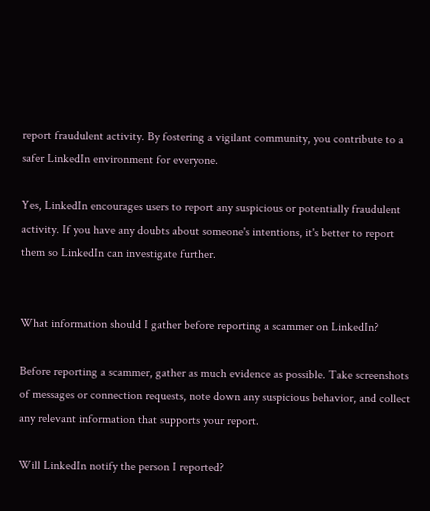report fraudulent activity. By fostering a vigilant community, you contribute to a safer LinkedIn environment for everyone.

Yes, LinkedIn encourages users to report any suspicious or potentially fraudulent activity. If you have any doubts about someone's intentions, it's better to report them so LinkedIn can investigate further.


What information should I gather before reporting a scammer on LinkedIn?

Before reporting a scammer, gather as much evidence as possible. Take screenshots of messages or connection requests, note down any suspicious behavior, and collect any relevant information that supports your report.

Will LinkedIn notify the person I reported?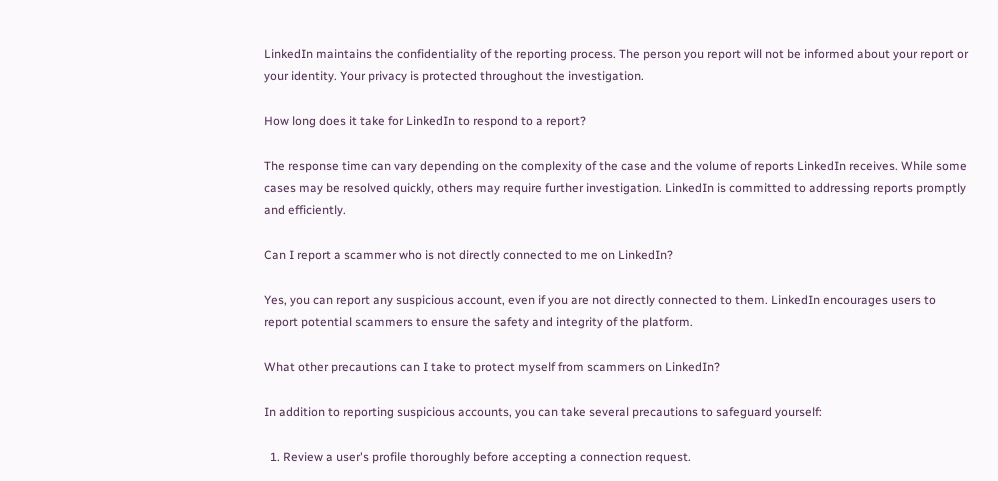LinkedIn maintains the confidentiality of the reporting process. The person you report will not be informed about your report or your identity. Your privacy is protected throughout the investigation.

How long does it take for LinkedIn to respond to a report?

The response time can vary depending on the complexity of the case and the volume of reports LinkedIn receives. While some cases may be resolved quickly, others may require further investigation. LinkedIn is committed to addressing reports promptly and efficiently.

Can I report a scammer who is not directly connected to me on LinkedIn?

Yes, you can report any suspicious account, even if you are not directly connected to them. LinkedIn encourages users to report potential scammers to ensure the safety and integrity of the platform.

What other precautions can I take to protect myself from scammers on LinkedIn?

In addition to reporting suspicious accounts, you can take several precautions to safeguard yourself:

  1. Review a user's profile thoroughly before accepting a connection request.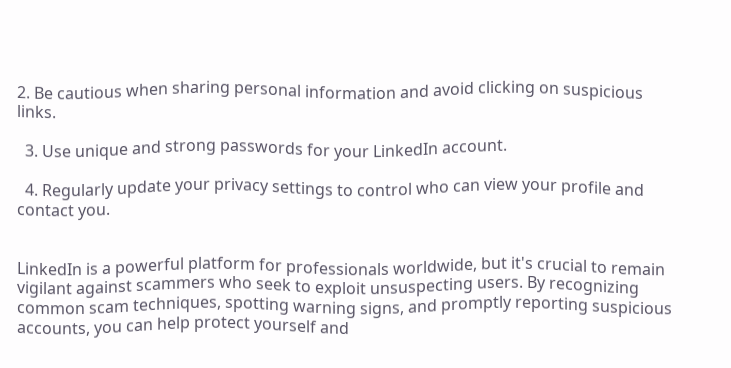2. Be cautious when sharing personal information and avoid clicking on suspicious links.

  3. Use unique and strong passwords for your LinkedIn account.

  4. Regularly update your privacy settings to control who can view your profile and contact you.


LinkedIn is a powerful platform for professionals worldwide, but it's crucial to remain vigilant against scammers who seek to exploit unsuspecting users. By recognizing common scam techniques, spotting warning signs, and promptly reporting suspicious accounts, you can help protect yourself and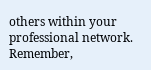others within your professional network. Remember,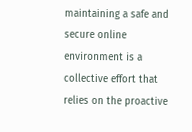maintaining a safe and secure online environment is a collective effort that relies on the proactive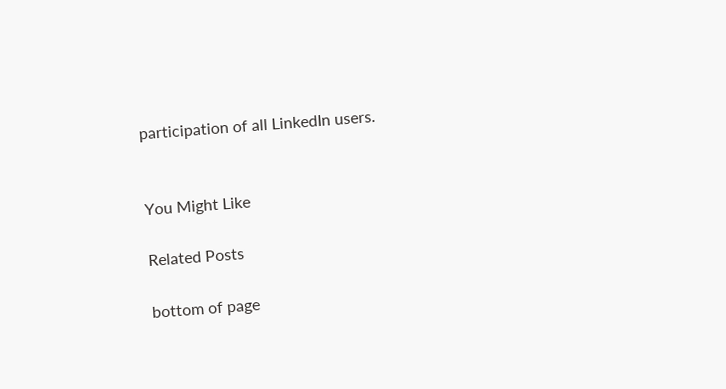participation of all LinkedIn users.


You Might Like

Related Posts

bottom of page